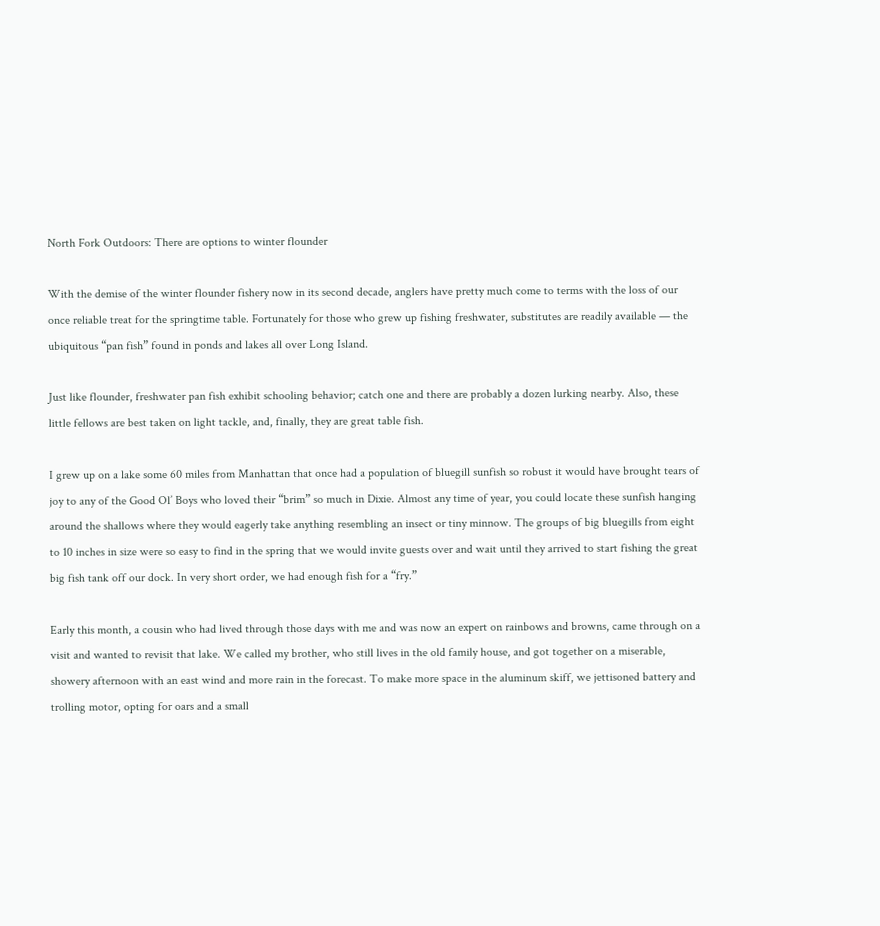North Fork Outdoors: There are options to winter flounder

With the demise of the winter flounder fishery now in its second decade, anglers have pretty much come to terms with the loss of our once reliable treat for the springtime table. Fortunately for those who grew up fishing freshwater, substitutes are readily available — the ubiquitous “pan fish” found in ponds and lakes all over Long Island.

Just like flounder, freshwater pan fish exhibit schooling behavior; catch one and there are probably a dozen lurking nearby. Also, these little fellows are best taken on light tackle, and, finally, they are great table fish.

I grew up on a lake some 60 miles from Manhattan that once had a population of bluegill sunfish so robust it would have brought tears of joy to any of the Good Ol’ Boys who loved their “brim” so much in Dixie. Almost any time of year, you could locate these sunfish hanging around the shallows where they would eagerly take anything resembling an insect or tiny minnow. The groups of big bluegills from eight to 10 inches in size were so easy to find in the spring that we would invite guests over and wait until they arrived to start fishing the great big fish tank off our dock. In very short order, we had enough fish for a “fry.”

Early this month, a cousin who had lived through those days with me and was now an expert on rainbows and browns, came through on a visit and wanted to revisit that lake. We called my brother, who still lives in the old family house, and got together on a miserable, showery afternoon with an east wind and more rain in the forecast. To make more space in the aluminum skiff, we jettisoned battery and trolling motor, opting for oars and a small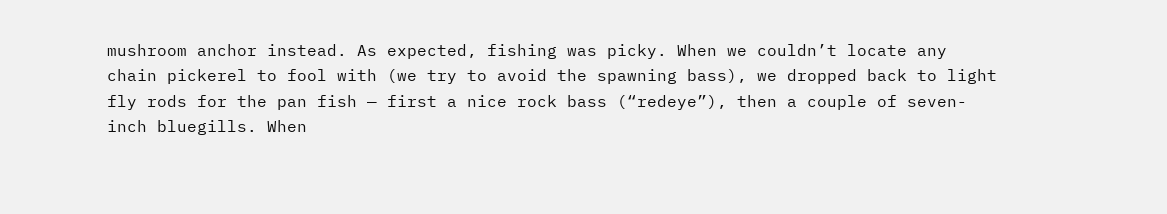mushroom anchor instead. As expected, fishing was picky. When we couldn’t locate any chain pickerel to fool with (we try to avoid the spawning bass), we dropped back to light fly rods for the pan fish — first a nice rock bass (“redeye”), then a couple of seven-inch bluegills. When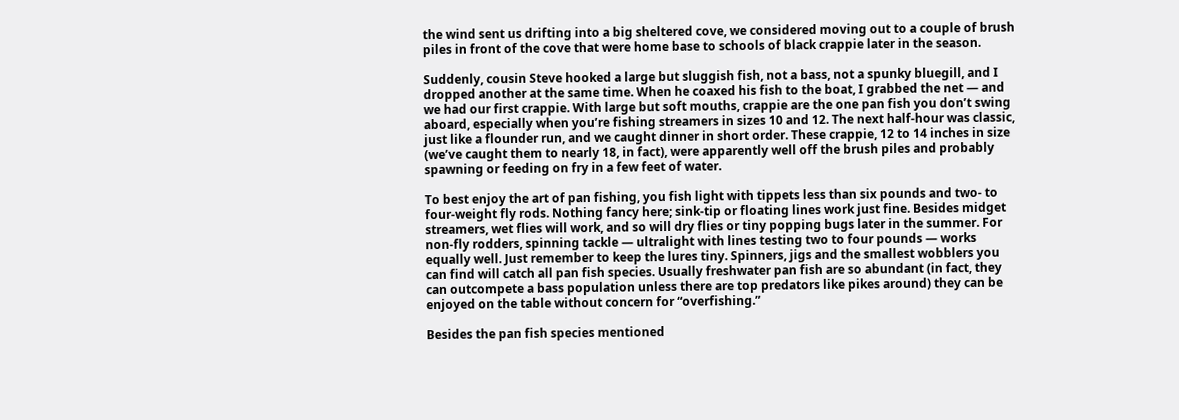the wind sent us drifting into a big sheltered cove, we considered moving out to a couple of brush piles in front of the cove that were home base to schools of black crappie later in the season.

Suddenly, cousin Steve hooked a large but sluggish fish, not a bass, not a spunky bluegill, and I dropped another at the same time. When he coaxed his fish to the boat, I grabbed the net — and we had our first crappie. With large but soft mouths, crappie are the one pan fish you don’t swing aboard, especially when you’re fishing streamers in sizes 10 and 12. The next half-hour was classic, just like a flounder run, and we caught dinner in short order. These crappie, 12 to 14 inches in size (we’ve caught them to nearly 18, in fact), were apparently well off the brush piles and probably spawning or feeding on fry in a few feet of water.

To best enjoy the art of pan fishing, you fish light with tippets less than six pounds and two- to four-weight fly rods. Nothing fancy here; sink-tip or floating lines work just fine. Besides midget streamers, wet flies will work, and so will dry flies or tiny popping bugs later in the summer. For non-fly rodders, spinning tackle — ultralight with lines testing two to four pounds — works equally well. Just remember to keep the lures tiny. Spinners, jigs and the smallest wobblers you can find will catch all pan fish species. Usually freshwater pan fish are so abundant (in fact, they can outcompete a bass population unless there are top predators like pikes around) they can be enjoyed on the table without concern for “overfishing.”

Besides the pan fish species mentioned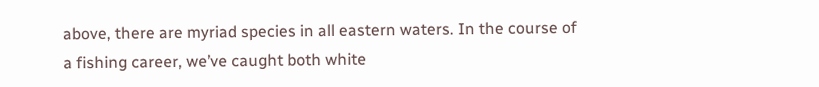above, there are myriad species in all eastern waters. In the course of a fishing career, we’ve caught both white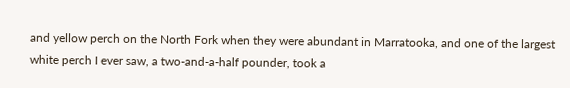and yellow perch on the North Fork when they were abundant in Marratooka, and one of the largest white perch I ever saw, a two-and-a-half pounder, took a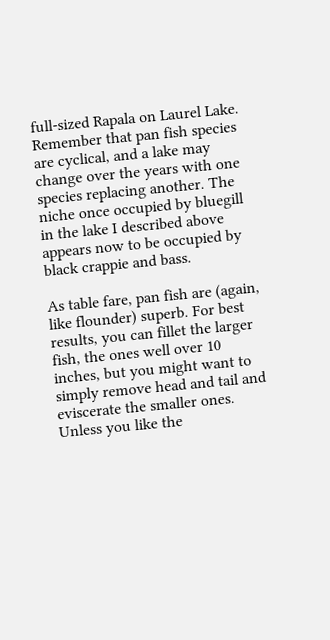full-sized Rapala on Laurel Lake. Remember that pan fish species are cyclical, and a lake may change over the years with one species replacing another. The niche once occupied by bluegill in the lake I described above appears now to be occupied by black crappie and bass.

As table fare, pan fish are (again, like flounder) superb. For best results, you can fillet the larger fish, the ones well over 10 inches, but you might want to simply remove head and tail and eviscerate the smaller ones. Unless you like the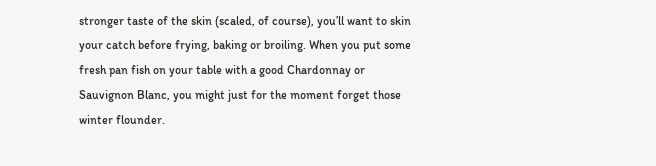stronger taste of the skin (scaled, of course), you’ll want to skin your catch before frying, baking or broiling. When you put some fresh pan fish on your table with a good Chardonnay or Sauvignon Blanc, you might just for the moment forget those winter flounder.